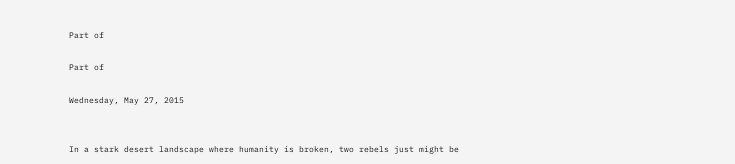Part of

Part of

Wednesday, May 27, 2015


In a stark desert landscape where humanity is broken, two rebels just might be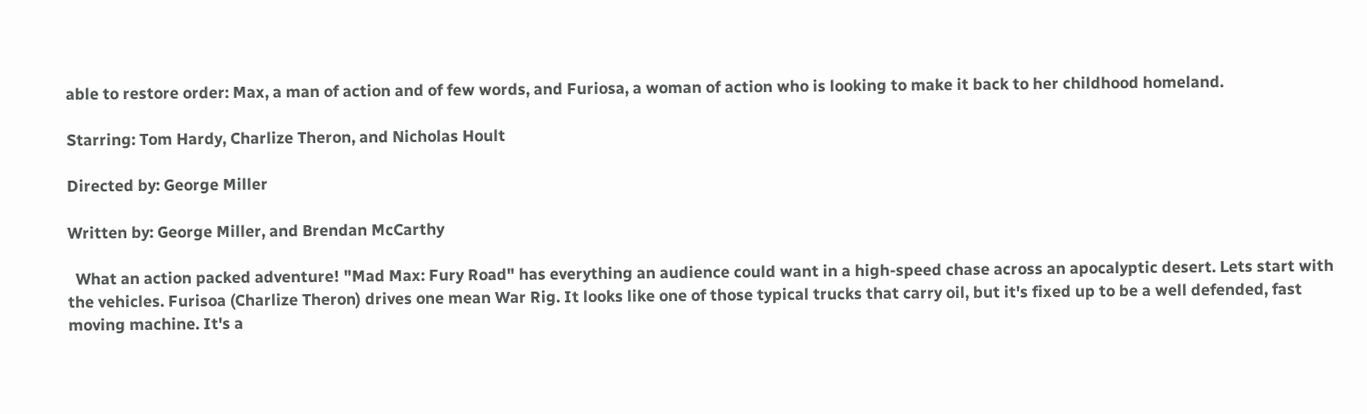able to restore order: Max, a man of action and of few words, and Furiosa, a woman of action who is looking to make it back to her childhood homeland.

Starring: Tom Hardy, Charlize Theron, and Nicholas Hoult

Directed by: George Miller

Written by: George Miller, and Brendan McCarthy

  What an action packed adventure! "Mad Max: Fury Road" has everything an audience could want in a high-speed chase across an apocalyptic desert. Lets start with the vehicles. Furisoa (Charlize Theron) drives one mean War Rig. It looks like one of those typical trucks that carry oil, but it's fixed up to be a well defended, fast moving machine. It's a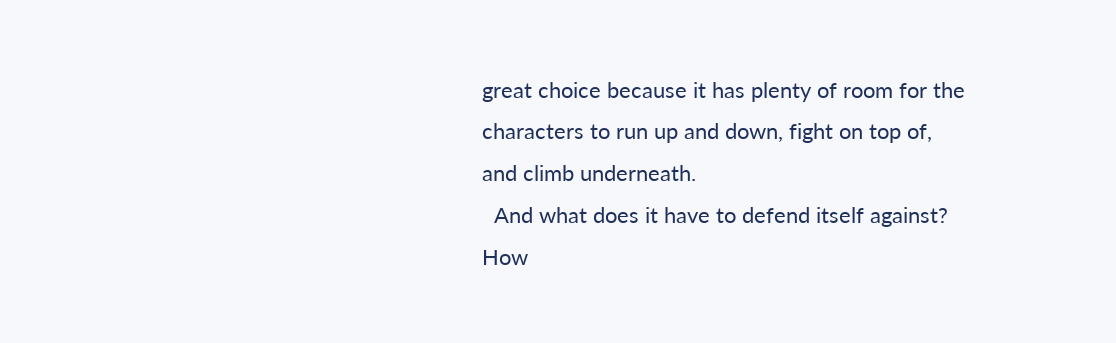great choice because it has plenty of room for the characters to run up and down, fight on top of, and climb underneath.
  And what does it have to defend itself against? How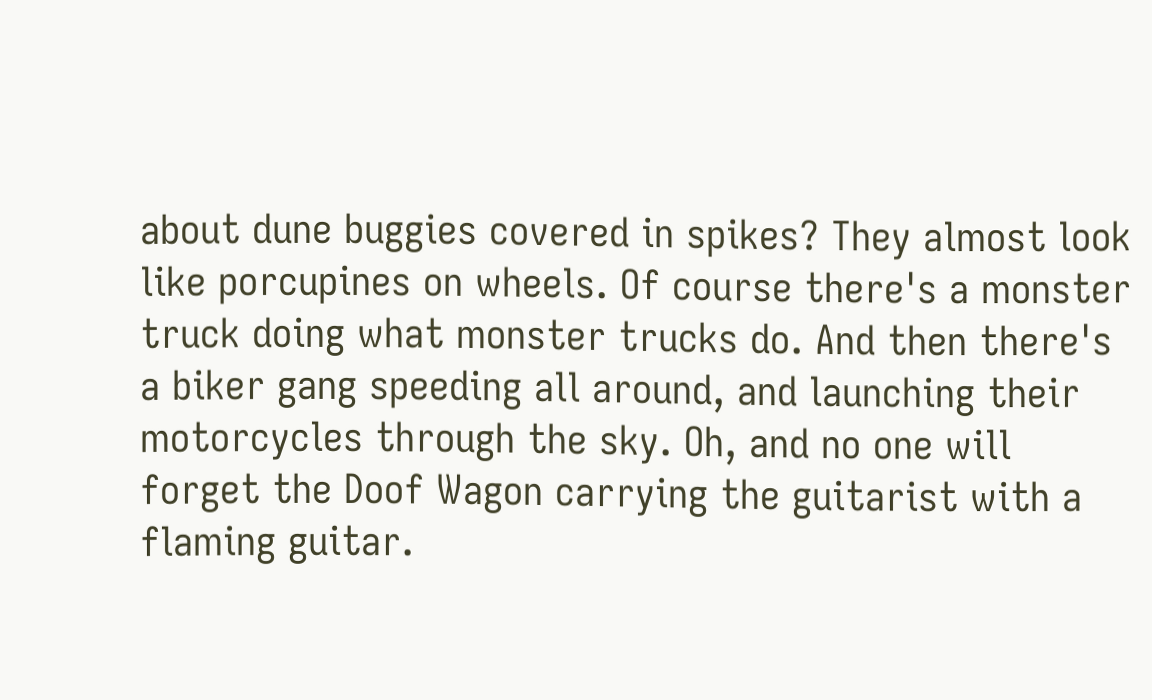about dune buggies covered in spikes? They almost look like porcupines on wheels. Of course there's a monster truck doing what monster trucks do. And then there's a biker gang speeding all around, and launching their motorcycles through the sky. Oh, and no one will forget the Doof Wagon carrying the guitarist with a flaming guitar.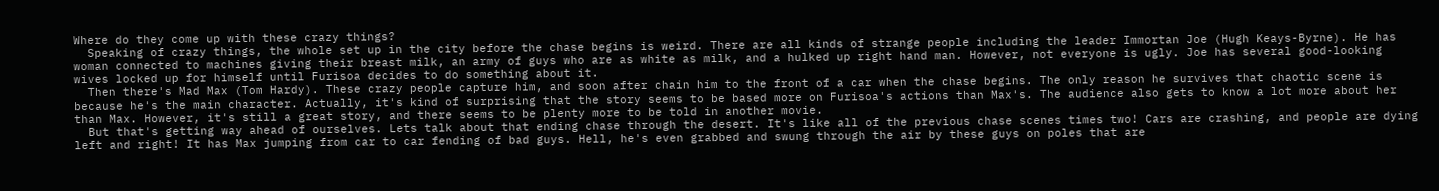Where do they come up with these crazy things?
  Speaking of crazy things, the whole set up in the city before the chase begins is weird. There are all kinds of strange people including the leader Immortan Joe (Hugh Keays-Byrne). He has woman connected to machines giving their breast milk, an army of guys who are as white as milk, and a hulked up right hand man. However, not everyone is ugly. Joe has several good-looking wives locked up for himself until Furisoa decides to do something about it.
  Then there's Mad Max (Tom Hardy). These crazy people capture him, and soon after chain him to the front of a car when the chase begins. The only reason he survives that chaotic scene is because he's the main character. Actually, it's kind of surprising that the story seems to be based more on Furisoa's actions than Max's. The audience also gets to know a lot more about her than Max. However, it's still a great story, and there seems to be plenty more to be told in another movie.
  But that's getting way ahead of ourselves. Lets talk about that ending chase through the desert. It's like all of the previous chase scenes times two! Cars are crashing, and people are dying left and right! It has Max jumping from car to car fending of bad guys. Hell, he's even grabbed and swung through the air by these guys on poles that are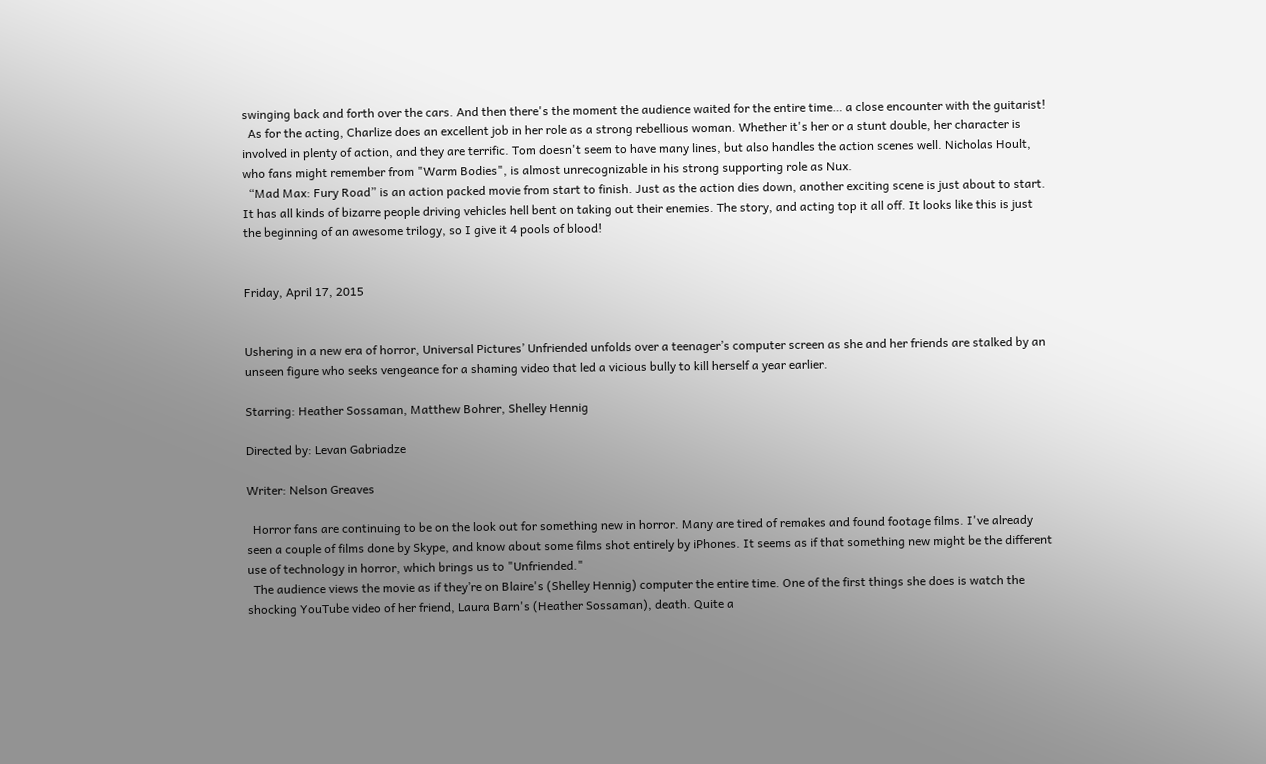swinging back and forth over the cars. And then there's the moment the audience waited for the entire time… a close encounter with the guitarist!
  As for the acting, Charlize does an excellent job in her role as a strong rebellious woman. Whether it's her or a stunt double, her character is involved in plenty of action, and they are terrific. Tom doesn't seem to have many lines, but also handles the action scenes well. Nicholas Hoult, who fans might remember from "Warm Bodies", is almost unrecognizable in his strong supporting role as Nux.
  “Mad Max: Fury Road” is an action packed movie from start to finish. Just as the action dies down, another exciting scene is just about to start. It has all kinds of bizarre people driving vehicles hell bent on taking out their enemies. The story, and acting top it all off. It looks like this is just the beginning of an awesome trilogy, so I give it 4 pools of blood!


Friday, April 17, 2015


Ushering in a new era of horror, Universal Pictures’ Unfriended unfolds over a teenager’s computer screen as she and her friends are stalked by an unseen figure who seeks vengeance for a shaming video that led a vicious bully to kill herself a year earlier.

Starring: Heather Sossaman, Matthew Bohrer, Shelley Hennig

Directed by: Levan Gabriadze

Writer: Nelson Greaves

  Horror fans are continuing to be on the look out for something new in horror. Many are tired of remakes and found footage films. I've already seen a couple of films done by Skype, and know about some films shot entirely by iPhones. It seems as if that something new might be the different use of technology in horror, which brings us to "Unfriended."
  The audience views the movie as if they’re on Blaire's (Shelley Hennig) computer the entire time. One of the first things she does is watch the shocking YouTube video of her friend, Laura Barn's (Heather Sossaman), death. Quite a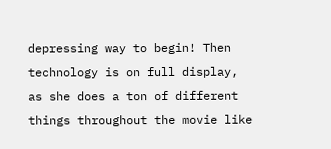depressing way to begin! Then technology is on full display, as she does a ton of different things throughout the movie like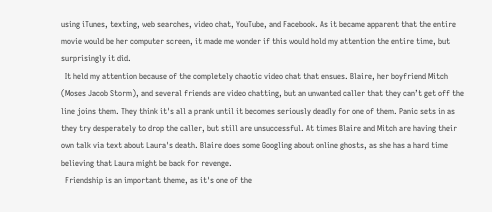using iTunes, texting, web searches, video chat, YouTube, and Facebook. As it became apparent that the entire movie would be her computer screen, it made me wonder if this would hold my attention the entire time, but surprisingly it did.
  It held my attention because of the completely chaotic video chat that ensues. Blaire, her boyfriend Mitch (Moses Jacob Storm), and several friends are video chatting, but an unwanted caller that they can’t get off the line joins them. They think it's all a prank until it becomes seriously deadly for one of them. Panic sets in as they try desperately to drop the caller, but still are unsuccessful. At times Blaire and Mitch are having their own talk via text about Laura's death. Blaire does some Googling about online ghosts, as she has a hard time believing that Laura might be back for revenge.
  Friendship is an important theme, as it's one of the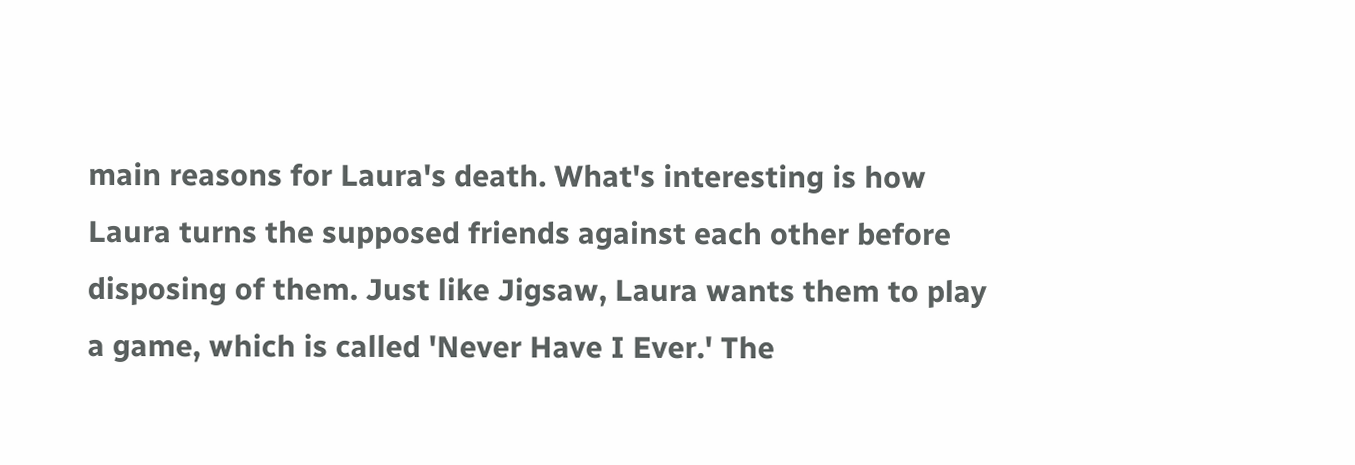main reasons for Laura's death. What's interesting is how Laura turns the supposed friends against each other before disposing of them. Just like Jigsaw, Laura wants them to play a game, which is called 'Never Have I Ever.' The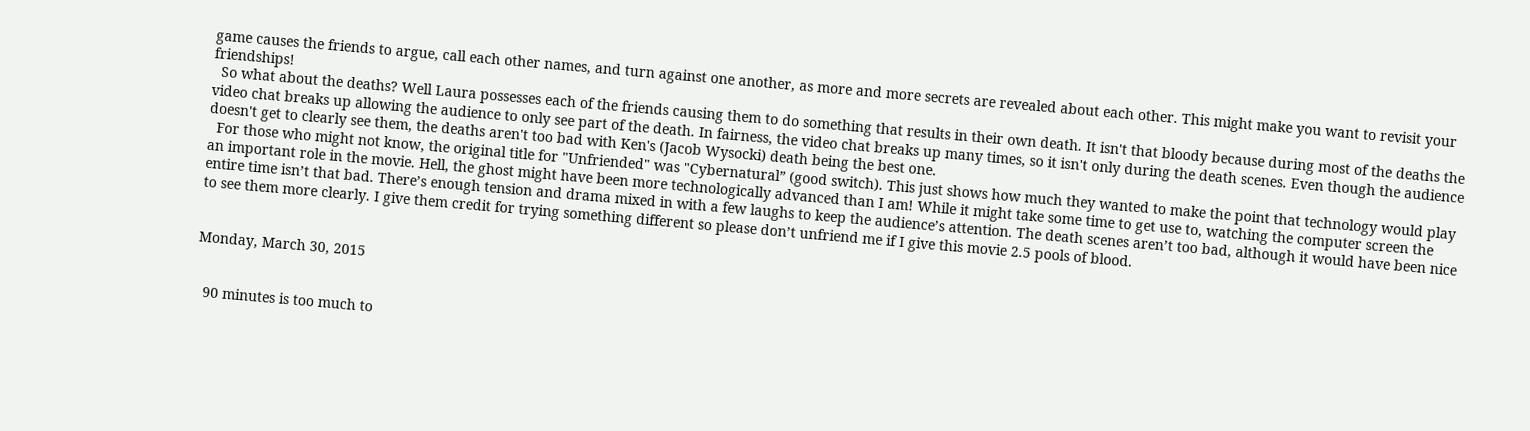game causes the friends to argue, call each other names, and turn against one another, as more and more secrets are revealed about each other. This might make you want to revisit your friendships!
  So what about the deaths? Well Laura possesses each of the friends causing them to do something that results in their own death. It isn't that bloody because during most of the deaths the video chat breaks up allowing the audience to only see part of the death. In fairness, the video chat breaks up many times, so it isn't only during the death scenes. Even though the audience doesn't get to clearly see them, the deaths aren't too bad with Ken's (Jacob Wysocki) death being the best one.
  For those who might not know, the original title for "Unfriended" was "Cybernatural” (good switch). This just shows how much they wanted to make the point that technology would play an important role in the movie. Hell, the ghost might have been more technologically advanced than I am! While it might take some time to get use to, watching the computer screen the entire time isn’t that bad. There’s enough tension and drama mixed in with a few laughs to keep the audience’s attention. The death scenes aren’t too bad, although it would have been nice to see them more clearly. I give them credit for trying something different so please don’t unfriend me if I give this movie 2.5 pools of blood.


Monday, March 30, 2015


  90 minutes is too much to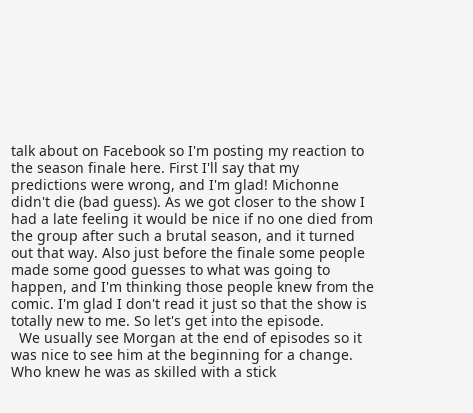talk about on Facebook so I'm posting my reaction to the season finale here. First I'll say that my predictions were wrong, and I'm glad! Michonne didn't die (bad guess). As we got closer to the show I had a late feeling it would be nice if no one died from the group after such a brutal season, and it turned out that way. Also just before the finale some people made some good guesses to what was going to happen, and I'm thinking those people knew from the comic. I'm glad I don't read it just so that the show is totally new to me. So let's get into the episode.
  We usually see Morgan at the end of episodes so it was nice to see him at the beginning for a change. Who knew he was as skilled with a stick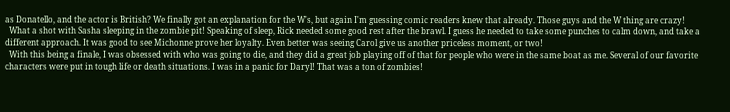as Donatello, and the actor is British? We finally got an explanation for the W's, but again I'm guessing comic readers knew that already. Those guys and the W thing are crazy!
  What a shot with Sasha sleeping in the zombie pit! Speaking of sleep, Rick needed some good rest after the brawl. I guess he needed to take some punches to calm down, and take a different approach. It was good to see Michonne prove her loyalty. Even better was seeing Carol give us another priceless moment, or two!
  With this being a finale, I was obsessed with who was going to die, and they did a great job playing off of that for people who were in the same boat as me. Several of our favorite characters were put in tough life or death situations. I was in a panic for Daryl! That was a ton of zombies!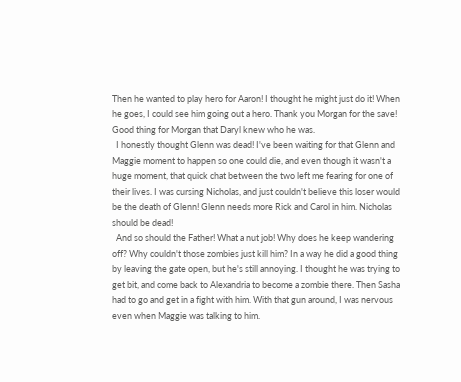Then he wanted to play hero for Aaron! I thought he might just do it! When he goes, I could see him going out a hero. Thank you Morgan for the save! Good thing for Morgan that Daryl knew who he was.
  I honestly thought Glenn was dead! I've been waiting for that Glenn and Maggie moment to happen so one could die, and even though it wasn't a huge moment, that quick chat between the two left me fearing for one of their lives. I was cursing Nicholas, and just couldn't believe this loser would be the death of Glenn! Glenn needs more Rick and Carol in him. Nicholas should be dead!
  And so should the Father! What a nut job! Why does he keep wandering off? Why couldn't those zombies just kill him? In a way he did a good thing by leaving the gate open, but he's still annoying. I thought he was trying to get bit, and come back to Alexandria to become a zombie there. Then Sasha had to go and get in a fight with him. With that gun around, I was nervous even when Maggie was talking to him.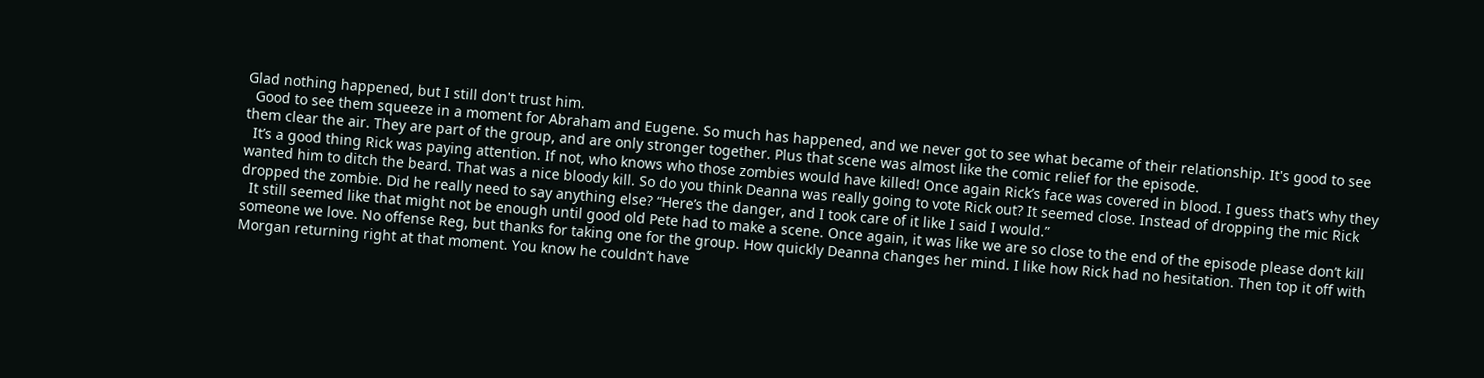Glad nothing happened, but I still don't trust him.
  Good to see them squeeze in a moment for Abraham and Eugene. So much has happened, and we never got to see what became of their relationship. It's good to see them clear the air. They are part of the group, and are only stronger together. Plus that scene was almost like the comic relief for the episode.
  It’s a good thing Rick was paying attention. If not, who knows who those zombies would have killed! Once again Rick’s face was covered in blood. I guess that’s why they wanted him to ditch the beard. That was a nice bloody kill. So do you think Deanna was really going to vote Rick out? It seemed close. Instead of dropping the mic Rick dropped the zombie. Did he really need to say anything else? “Here’s the danger, and I took care of it like I said I would.”
  It still seemed like that might not be enough until good old Pete had to make a scene. Once again, it was like we are so close to the end of the episode please don’t kill someone we love. No offense Reg, but thanks for taking one for the group. How quickly Deanna changes her mind. I like how Rick had no hesitation. Then top it off with Morgan returning right at that moment. You know he couldn’t have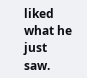liked what he just saw.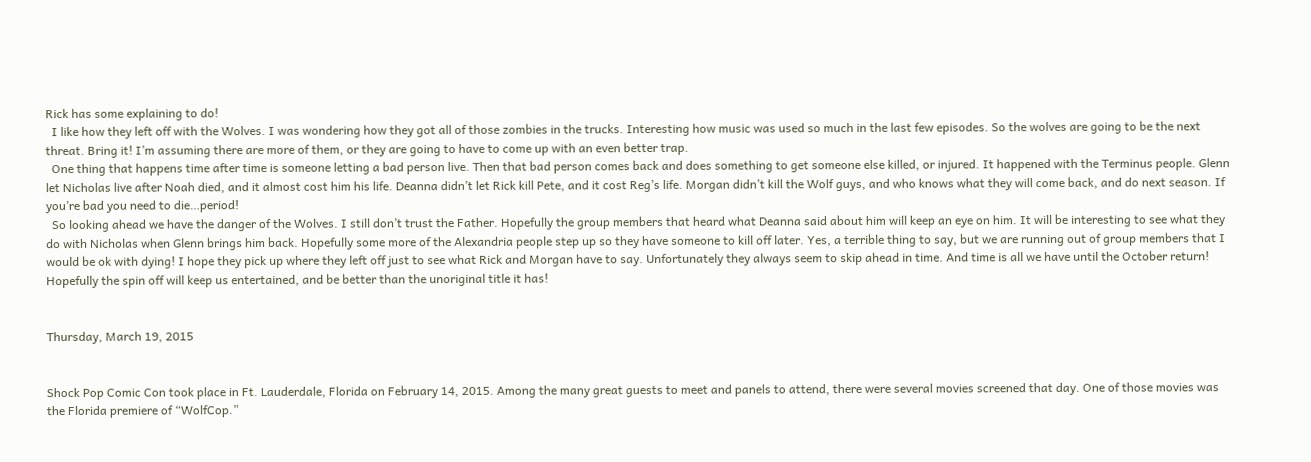Rick has some explaining to do!
  I like how they left off with the Wolves. I was wondering how they got all of those zombies in the trucks. Interesting how music was used so much in the last few episodes. So the wolves are going to be the next threat. Bring it! I’m assuming there are more of them, or they are going to have to come up with an even better trap.
  One thing that happens time after time is someone letting a bad person live. Then that bad person comes back and does something to get someone else killed, or injured. It happened with the Terminus people. Glenn let Nicholas live after Noah died, and it almost cost him his life. Deanna didn’t let Rick kill Pete, and it cost Reg’s life. Morgan didn’t kill the Wolf guys, and who knows what they will come back, and do next season. If you’re bad you need to die…period!
  So looking ahead we have the danger of the Wolves. I still don’t trust the Father. Hopefully the group members that heard what Deanna said about him will keep an eye on him. It will be interesting to see what they do with Nicholas when Glenn brings him back. Hopefully some more of the Alexandria people step up so they have someone to kill off later. Yes, a terrible thing to say, but we are running out of group members that I would be ok with dying! I hope they pick up where they left off just to see what Rick and Morgan have to say. Unfortunately they always seem to skip ahead in time. And time is all we have until the October return! Hopefully the spin off will keep us entertained, and be better than the unoriginal title it has!


Thursday, March 19, 2015


Shock Pop Comic Con took place in Ft. Lauderdale, Florida on February 14, 2015. Among the many great guests to meet and panels to attend, there were several movies screened that day. One of those movies was the Florida premiere of “WolfCop.”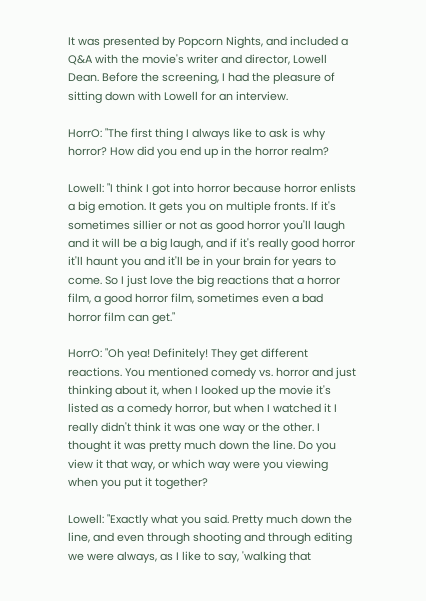It was presented by Popcorn Nights, and included a Q&A with the movie's writer and director, Lowell Dean. Before the screening, I had the pleasure of sitting down with Lowell for an interview.

HorrO: "The first thing I always like to ask is why horror? How did you end up in the horror realm?

Lowell: "I think I got into horror because horror enlists a big emotion. It gets you on multiple fronts. If it's sometimes sillier or not as good horror you'll laugh and it will be a big laugh, and if it's really good horror it'll haunt you and it'll be in your brain for years to come. So I just love the big reactions that a horror film, a good horror film, sometimes even a bad horror film can get."

HorrO: "Oh yea! Definitely! They get different reactions. You mentioned comedy vs. horror and just thinking about it, when I looked up the movie it's listed as a comedy horror, but when I watched it I really didn't think it was one way or the other. I thought it was pretty much down the line. Do you view it that way, or which way were you viewing when you put it together?

Lowell: "Exactly what you said. Pretty much down the line, and even through shooting and through editing we were always, as I like to say, 'walking that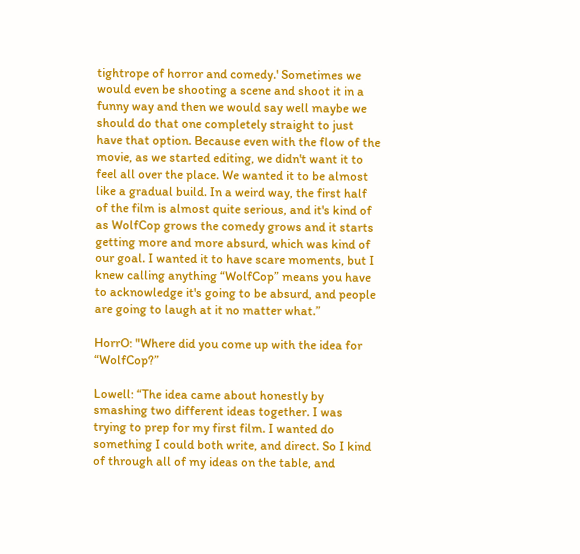tightrope of horror and comedy.' Sometimes we would even be shooting a scene and shoot it in a funny way and then we would say well maybe we should do that one completely straight to just have that option. Because even with the flow of the movie, as we started editing, we didn't want it to feel all over the place. We wanted it to be almost like a gradual build. In a weird way, the first half of the film is almost quite serious, and it's kind of as WolfCop grows the comedy grows and it starts getting more and more absurd, which was kind of our goal. I wanted it to have scare moments, but I knew calling anything “WolfCop” means you have to acknowledge it's going to be absurd, and people are going to laugh at it no matter what.”

HorrO: "Where did you come up with the idea for “WolfCop?”

Lowell: “The idea came about honestly by smashing two different ideas together. I was trying to prep for my first film. I wanted do something I could both write, and direct. So I kind of through all of my ideas on the table, and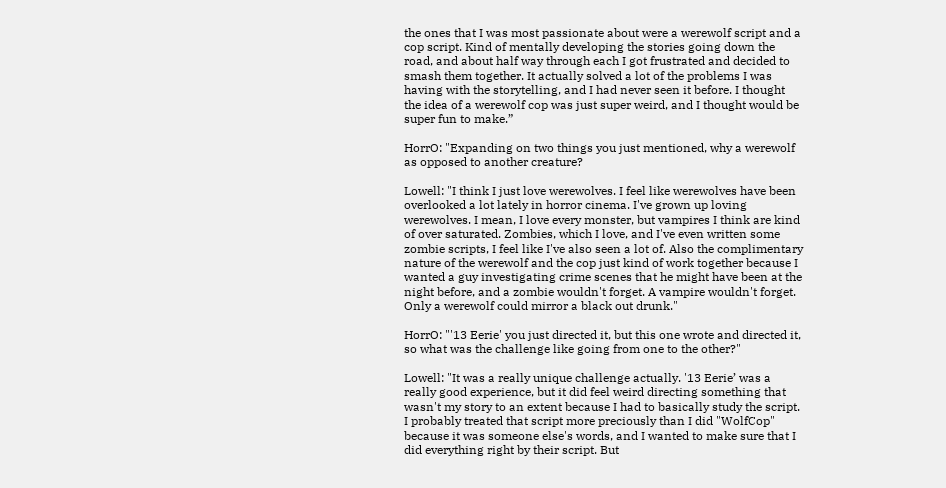the ones that I was most passionate about were a werewolf script and a cop script. Kind of mentally developing the stories going down the road, and about half way through each I got frustrated and decided to smash them together. It actually solved a lot of the problems I was having with the storytelling, and I had never seen it before. I thought the idea of a werewolf cop was just super weird, and I thought would be super fun to make.”

HorrO: "Expanding on two things you just mentioned, why a werewolf as opposed to another creature?

Lowell: "I think I just love werewolves. I feel like werewolves have been overlooked a lot lately in horror cinema. I've grown up loving werewolves. I mean, I love every monster, but vampires I think are kind of over saturated. Zombies, which I love, and I've even written some zombie scripts, I feel like I've also seen a lot of. Also the complimentary nature of the werewolf and the cop just kind of work together because I wanted a guy investigating crime scenes that he might have been at the night before, and a zombie wouldn't forget. A vampire wouldn't forget. Only a werewolf could mirror a black out drunk."

HorrO: "'13 Eerie' you just directed it, but this one wrote and directed it, so what was the challenge like going from one to the other?"

Lowell: "It was a really unique challenge actually. '13 Eerie’ was a really good experience, but it did feel weird directing something that wasn't my story to an extent because I had to basically study the script. I probably treated that script more preciously than I did "WolfCop" because it was someone else's words, and I wanted to make sure that I did everything right by their script. But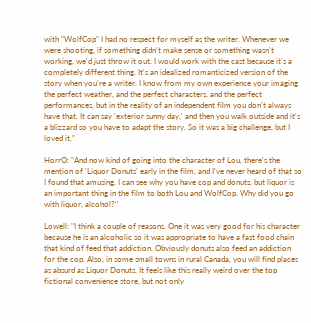with "WolfCop" I had no respect for myself as the writer. Whenever we were shooting, if something didn't make sense or something wasn't working, we'd just throw it out. I would work with the cast because it's a completely different thing. It's an idealized romanticized version of the story when you’re a writer. I know from my own experience your imaging the perfect weather, and the perfect characters, and the perfect performances, but in the reality of an independent film you don't always have that. It can say 'exterior sunny day,' and then you walk outside and it's a blizzard so you have to adapt the story. So it was a big challenge, but I loved it."

HorrO: "And now kind of going into the character of Lou, there's the mention of 'Liquor Donuts' early in the film, and I've never heard of that so I found that amusing. I can see why you have cop and donuts, but liquor is an important thing in the film to both Lou and WolfCop. Why did you go with liquor, alcohol?"

Lowell: "I think a couple of reasons. One it was very good for his character because he is an alcoholic so it was appropriate to have a fast food chain that kind of feed that addiction. Obviously donuts also feed an addiction for the cop. Also, in some small towns in rural Canada, you will find places as absurd as Liquor Donuts. It feels like this really weird over the top fictional convenience store, but not only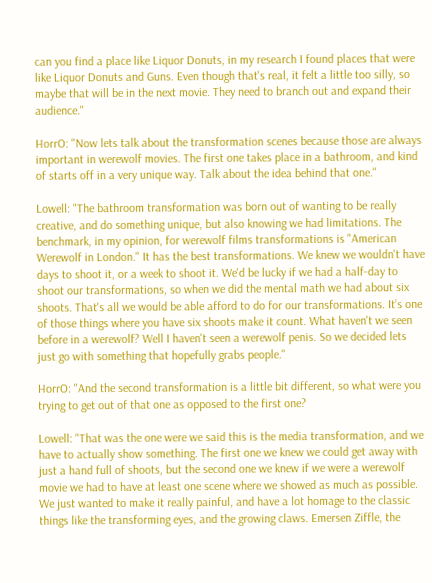can you find a place like Liquor Donuts, in my research I found places that were like Liquor Donuts and Guns. Even though that's real, it felt a little too silly, so maybe that will be in the next movie. They need to branch out and expand their audience."

HorrO: "Now lets talk about the transformation scenes because those are always important in werewolf movies. The first one takes place in a bathroom, and kind of starts off in a very unique way. Talk about the idea behind that one."

Lowell: "The bathroom transformation was born out of wanting to be really creative, and do something unique, but also knowing we had limitations. The benchmark, in my opinion, for werewolf films transformations is "American Werewolf in London." It has the best transformations. We knew we wouldn't have days to shoot it, or a week to shoot it. We'd be lucky if we had a half-day to shoot our transformations, so when we did the mental math we had about six shoots. That's all we would be able afford to do for our transformations. It’s one of those things where you have six shoots make it count. What haven't we seen before in a werewolf? Well I haven't seen a werewolf penis. So we decided lets just go with something that hopefully grabs people."

HorrO: "And the second transformation is a little bit different, so what were you trying to get out of that one as opposed to the first one?

Lowell: "That was the one were we said this is the media transformation, and we have to actually show something. The first one we knew we could get away with just a hand full of shoots, but the second one we knew if we were a werewolf movie we had to have at least one scene where we showed as much as possible. We just wanted to make it really painful, and have a lot homage to the classic things like the transforming eyes, and the growing claws. Emersen Ziffle, the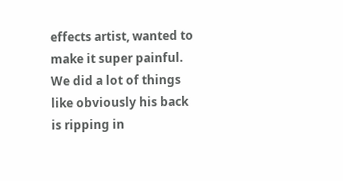effects artist, wanted to make it super painful. We did a lot of things like obviously his back is ripping in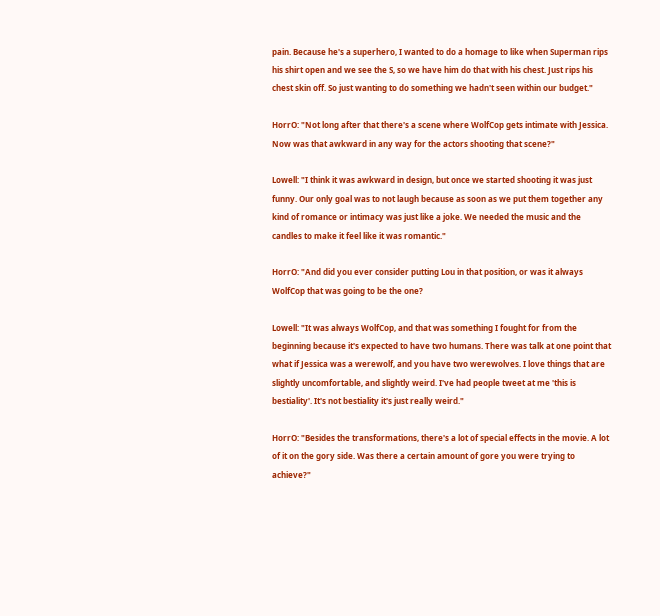pain. Because he's a superhero, I wanted to do a homage to like when Superman rips his shirt open and we see the S, so we have him do that with his chest. Just rips his chest skin off. So just wanting to do something we hadn't seen within our budget."

HorrO: "Not long after that there's a scene where WolfCop gets intimate with Jessica. Now was that awkward in any way for the actors shooting that scene?"

Lowell: "I think it was awkward in design, but once we started shooting it was just funny. Our only goal was to not laugh because as soon as we put them together any kind of romance or intimacy was just like a joke. We needed the music and the candles to make it feel like it was romantic."

HorrO: "And did you ever consider putting Lou in that position, or was it always WolfCop that was going to be the one?

Lowell: "It was always WolfCop, and that was something I fought for from the beginning because it's expected to have two humans. There was talk at one point that what if Jessica was a werewolf, and you have two werewolves. I love things that are slightly uncomfortable, and slightly weird. I've had people tweet at me 'this is bestiality'. It's not bestiality it's just really weird."

HorrO: "Besides the transformations, there's a lot of special effects in the movie. A lot of it on the gory side. Was there a certain amount of gore you were trying to achieve?"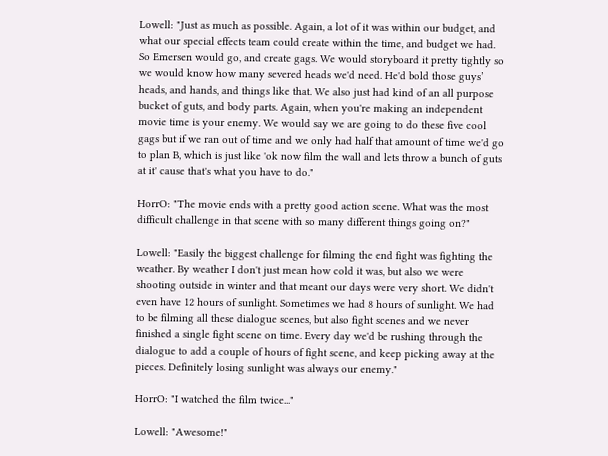Lowell: "Just as much as possible. Again, a lot of it was within our budget, and what our special effects team could create within the time, and budget we had. So Emersen would go, and create gags. We would storyboard it pretty tightly so we would know how many severed heads we'd need. He'd bold those guys’ heads, and hands, and things like that. We also just had kind of an all purpose bucket of guts, and body parts. Again, when you're making an independent movie time is your enemy. We would say we are going to do these five cool gags but if we ran out of time and we only had half that amount of time we'd go to plan B, which is just like 'ok now film the wall and lets throw a bunch of guts at it' cause that's what you have to do."

HorrO: "The movie ends with a pretty good action scene. What was the most difficult challenge in that scene with so many different things going on?"

Lowell: "Easily the biggest challenge for filming the end fight was fighting the weather. By weather I don't just mean how cold it was, but also we were shooting outside in winter and that meant our days were very short. We didn't even have 12 hours of sunlight. Sometimes we had 8 hours of sunlight. We had to be filming all these dialogue scenes, but also fight scenes and we never finished a single fight scene on time. Every day we'd be rushing through the dialogue to add a couple of hours of fight scene, and keep picking away at the pieces. Definitely losing sunlight was always our enemy."

HorrO: "I watched the film twice..."

Lowell: "Awesome!"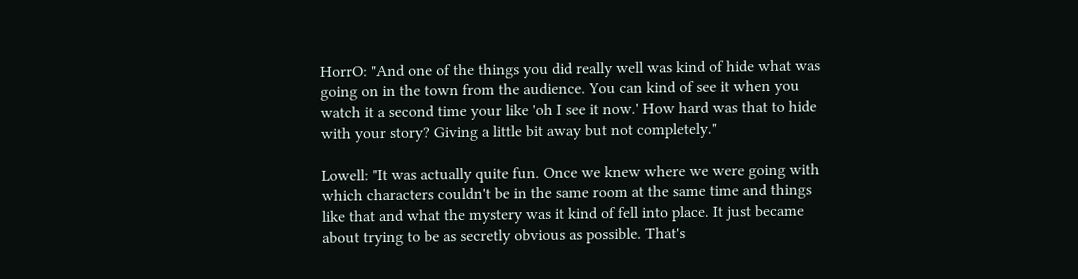HorrO: "And one of the things you did really well was kind of hide what was going on in the town from the audience. You can kind of see it when you watch it a second time your like 'oh I see it now.' How hard was that to hide with your story? Giving a little bit away but not completely."

Lowell: "It was actually quite fun. Once we knew where we were going with which characters couldn't be in the same room at the same time and things like that and what the mystery was it kind of fell into place. It just became about trying to be as secretly obvious as possible. That's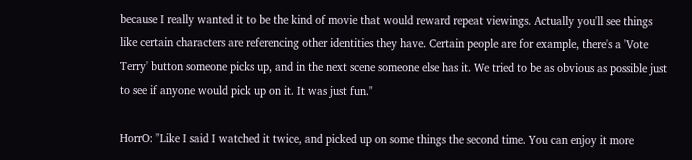because I really wanted it to be the kind of movie that would reward repeat viewings. Actually you'll see things like certain characters are referencing other identities they have. Certain people are for example, there's a 'Vote Terry' button someone picks up, and in the next scene someone else has it. We tried to be as obvious as possible just to see if anyone would pick up on it. It was just fun."

HorrO: "Like I said I watched it twice, and picked up on some things the second time. You can enjoy it more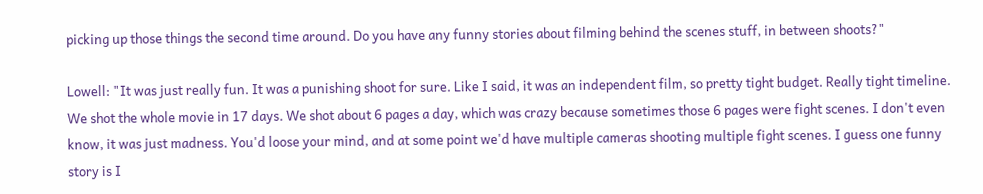picking up those things the second time around. Do you have any funny stories about filming behind the scenes stuff, in between shoots?"

Lowell: "It was just really fun. It was a punishing shoot for sure. Like I said, it was an independent film, so pretty tight budget. Really tight timeline. We shot the whole movie in 17 days. We shot about 6 pages a day, which was crazy because sometimes those 6 pages were fight scenes. I don't even know, it was just madness. You'd loose your mind, and at some point we'd have multiple cameras shooting multiple fight scenes. I guess one funny story is I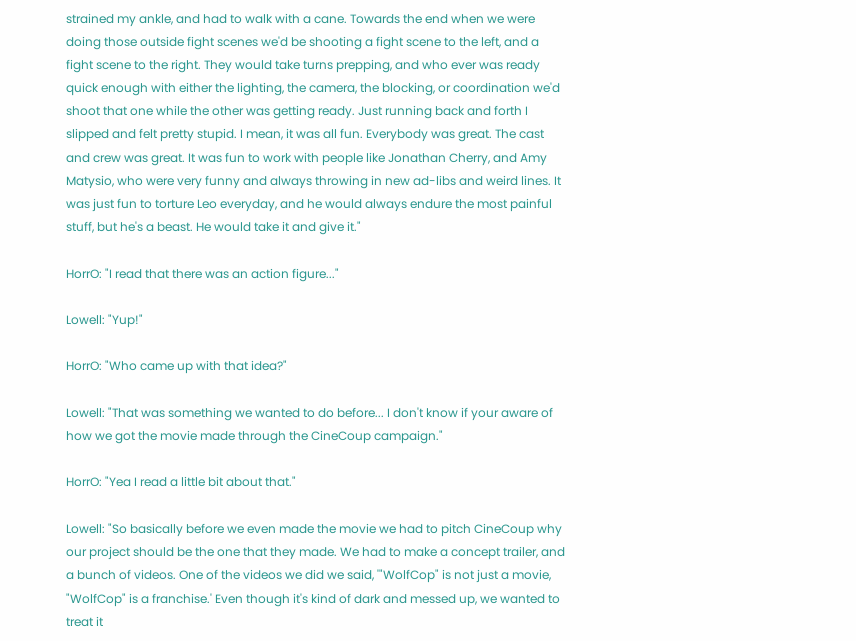strained my ankle, and had to walk with a cane. Towards the end when we were doing those outside fight scenes we'd be shooting a fight scene to the left, and a fight scene to the right. They would take turns prepping, and who ever was ready quick enough with either the lighting, the camera, the blocking, or coordination we'd shoot that one while the other was getting ready. Just running back and forth I slipped and felt pretty stupid. I mean, it was all fun. Everybody was great. The cast and crew was great. It was fun to work with people like Jonathan Cherry, and Amy Matysio, who were very funny and always throwing in new ad-libs and weird lines. It was just fun to torture Leo everyday, and he would always endure the most painful stuff, but he's a beast. He would take it and give it."

HorrO: "I read that there was an action figure..."

Lowell: "Yup!"

HorrO: "Who came up with that idea?"

Lowell: "That was something we wanted to do before... I don't know if your aware of how we got the movie made through the CineCoup campaign."

HorrO: "Yea I read a little bit about that."

Lowell: "So basically before we even made the movie we had to pitch CineCoup why our project should be the one that they made. We had to make a concept trailer, and a bunch of videos. One of the videos we did we said, '"WolfCop" is not just a movie, "WolfCop" is a franchise.' Even though it's kind of dark and messed up, we wanted to treat it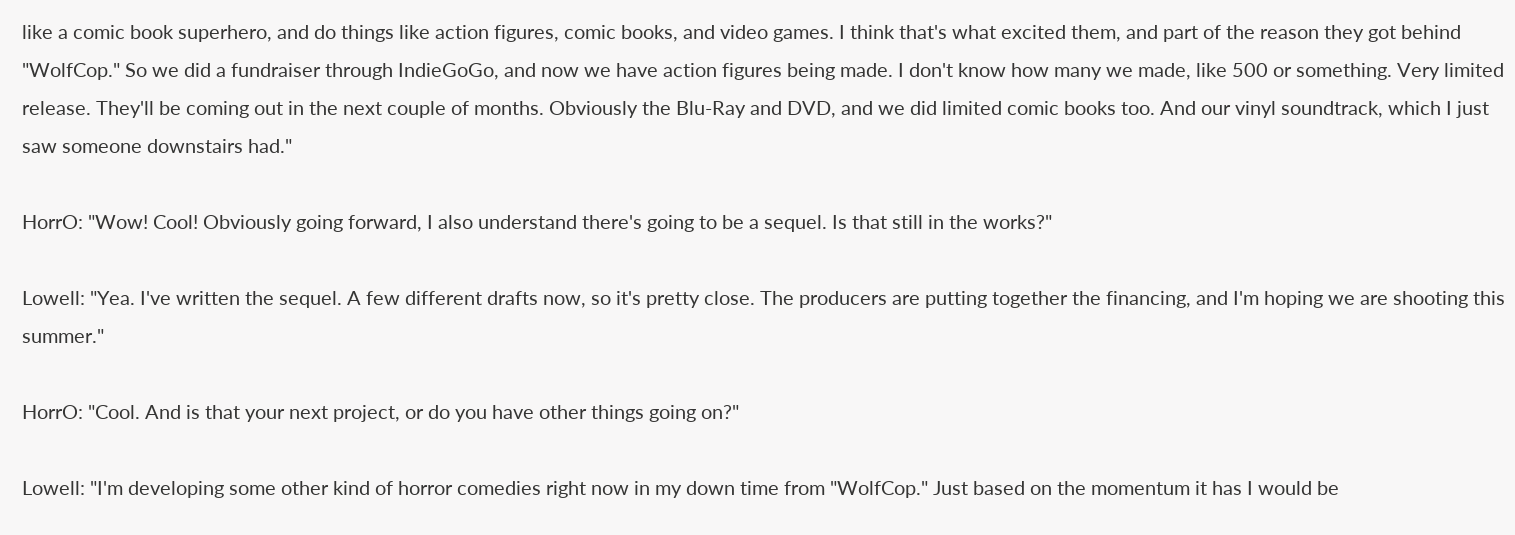like a comic book superhero, and do things like action figures, comic books, and video games. I think that's what excited them, and part of the reason they got behind "WolfCop." So we did a fundraiser through IndieGoGo, and now we have action figures being made. I don't know how many we made, like 500 or something. Very limited release. They'll be coming out in the next couple of months. Obviously the Blu-Ray and DVD, and we did limited comic books too. And our vinyl soundtrack, which I just saw someone downstairs had."

HorrO: "Wow! Cool! Obviously going forward, I also understand there's going to be a sequel. Is that still in the works?"

Lowell: "Yea. I've written the sequel. A few different drafts now, so it's pretty close. The producers are putting together the financing, and I'm hoping we are shooting this summer."

HorrO: "Cool. And is that your next project, or do you have other things going on?"

Lowell: "I'm developing some other kind of horror comedies right now in my down time from "WolfCop." Just based on the momentum it has I would be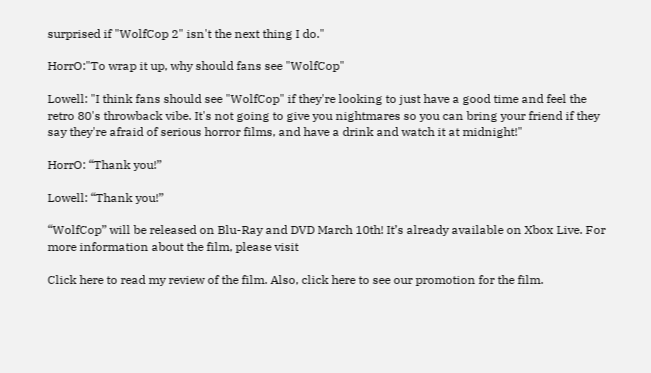surprised if "WolfCop 2" isn't the next thing I do."

HorrO:"To wrap it up, why should fans see "WolfCop"

Lowell: "I think fans should see "WolfCop" if they're looking to just have a good time and feel the retro 80's throwback vibe. It's not going to give you nightmares so you can bring your friend if they say they're afraid of serious horror films, and have a drink and watch it at midnight!"

HorrO: “Thank you!”

Lowell: “Thank you!”

“WolfCop” will be released on Blu-Ray and DVD March 10th! It’s already available on Xbox Live. For more information about the film, please visit

Click here to read my review of the film. Also, click here to see our promotion for the film.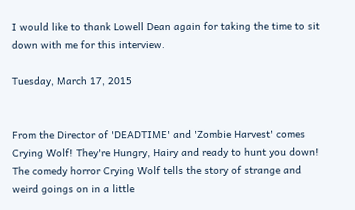I would like to thank Lowell Dean again for taking the time to sit down with me for this interview.

Tuesday, March 17, 2015


From the Director of 'DEADTIME' and 'Zombie Harvest' comes Crying Wolf! They're Hungry, Hairy and ready to hunt you down! The comedy horror Crying Wolf tells the story of strange and weird goings on in a little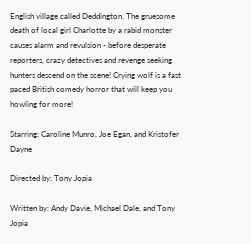English village called Deddington. The gruesome death of local girl Charlotte by a rabid monster causes alarm and revulsion - before desperate reporters, crazy detectives and revenge seeking hunters descend on the scene! Crying wolf is a fast paced British comedy horror that will keep you howling for more!

Starring: Caroline Munro, Joe Egan, and Kristofer Dayne

Directed by: Tony Jopia

Written by: Andy Davie, Michael Dale, and Tony Jopia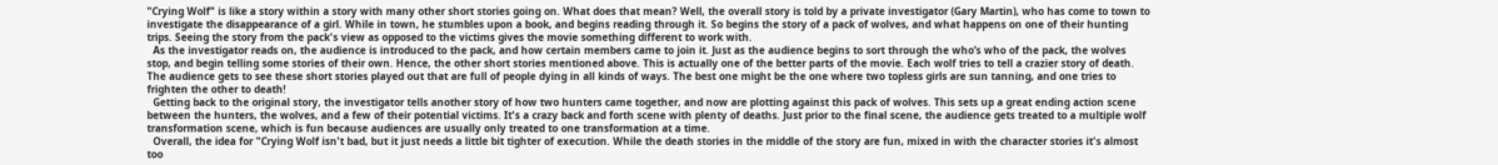"Crying Wolf" is like a story within a story with many other short stories going on. What does that mean? Well, the overall story is told by a private investigator (Gary Martin), who has come to town to investigate the disappearance of a girl. While in town, he stumbles upon a book, and begins reading through it. So begins the story of a pack of wolves, and what happens on one of their hunting trips. Seeing the story from the pack's view as opposed to the victims gives the movie something different to work with.
  As the investigator reads on, the audience is introduced to the pack, and how certain members came to join it. Just as the audience begins to sort through the who’s who of the pack, the wolves stop, and begin telling some stories of their own. Hence, the other short stories mentioned above. This is actually one of the better parts of the movie. Each wolf tries to tell a crazier story of death. The audience gets to see these short stories played out that are full of people dying in all kinds of ways. The best one might be the one where two topless girls are sun tanning, and one tries to frighten the other to death!
  Getting back to the original story, the investigator tells another story of how two hunters came together, and now are plotting against this pack of wolves. This sets up a great ending action scene between the hunters, the wolves, and a few of their potential victims. It's a crazy back and forth scene with plenty of deaths. Just prior to the final scene, the audience gets treated to a multiple wolf transformation scene, which is fun because audiences are usually only treated to one transformation at a time.
  Overall, the idea for "Crying Wolf isn't bad, but it just needs a little bit tighter of execution. While the death stories in the middle of the story are fun, mixed in with the character stories it's almost too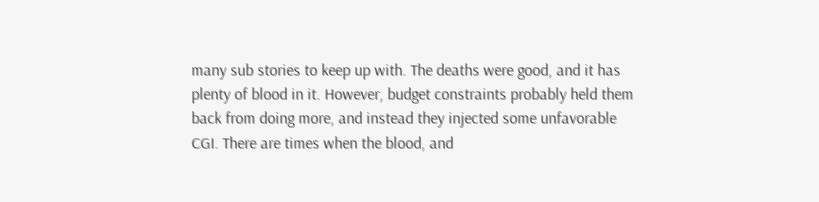many sub stories to keep up with. The deaths were good, and it has plenty of blood in it. However, budget constraints probably held them back from doing more, and instead they injected some unfavorable CGI. There are times when the blood, and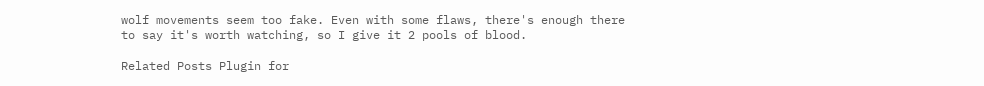wolf movements seem too fake. Even with some flaws, there's enough there to say it's worth watching, so I give it 2 pools of blood.

Related Posts Plugin for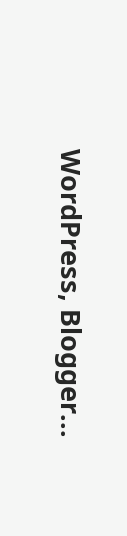WordPress, Blogger...